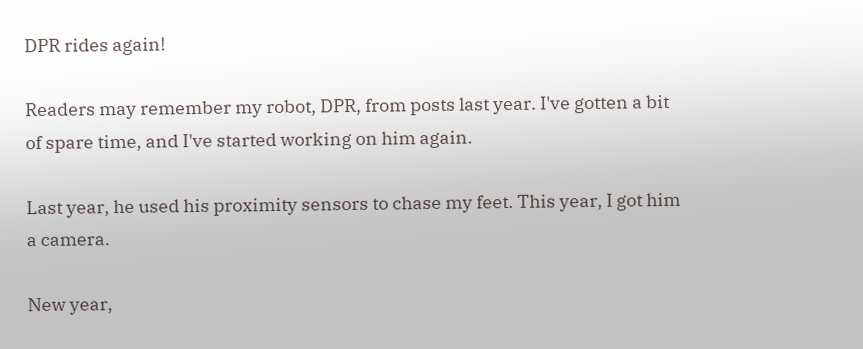DPR rides again!

Readers may remember my robot, DPR, from posts last year. I've gotten a bit of spare time, and I've started working on him again.

Last year, he used his proximity sensors to chase my feet. This year, I got him a camera.

New year,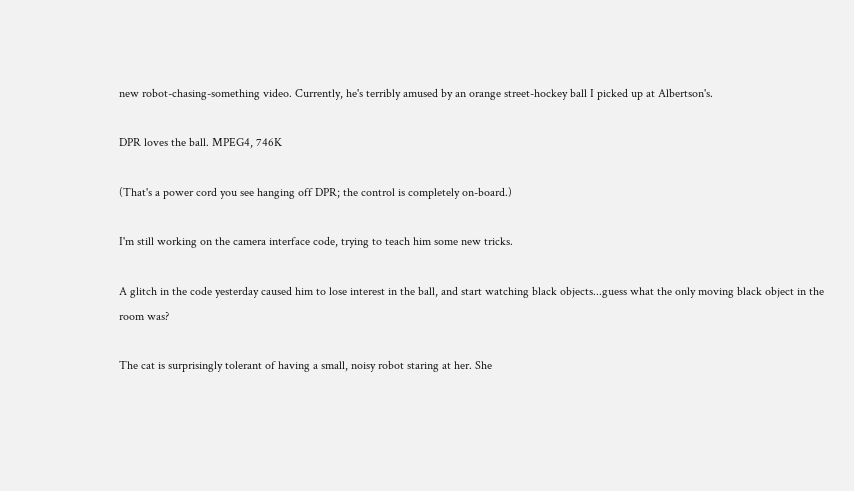new robot-chasing-something video. Currently, he's terribly amused by an orange street-hockey ball I picked up at Albertson's.

DPR loves the ball. MPEG4, 746K

(That's a power cord you see hanging off DPR; the control is completely on-board.)

I'm still working on the camera interface code, trying to teach him some new tricks.

A glitch in the code yesterday caused him to lose interest in the ball, and start watching black objects...guess what the only moving black object in the room was?

The cat is surprisingly tolerant of having a small, noisy robot staring at her. She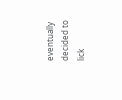eventually decided to lick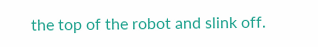the top of the robot and slink off.